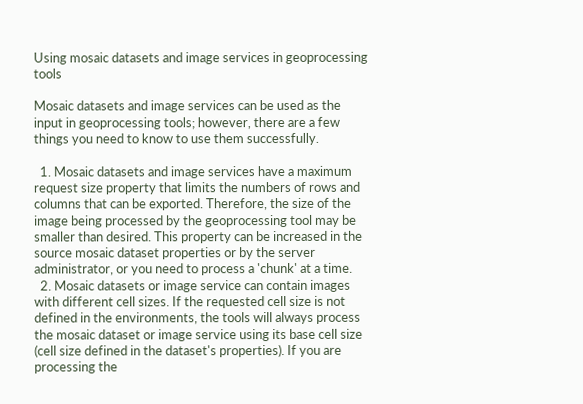Using mosaic datasets and image services in geoprocessing tools

Mosaic datasets and image services can be used as the input in geoprocessing tools; however, there are a few things you need to know to use them successfully.

  1. Mosaic datasets and image services have a maximum request size property that limits the numbers of rows and columns that can be exported. Therefore, the size of the image being processed by the geoprocessing tool may be smaller than desired. This property can be increased in the source mosaic dataset properties or by the server administrator, or you need to process a 'chunk' at a time.
  2. Mosaic datasets or image service can contain images with different cell sizes. If the requested cell size is not defined in the environments, the tools will always process the mosaic dataset or image service using its base cell size (cell size defined in the dataset's properties). If you are processing the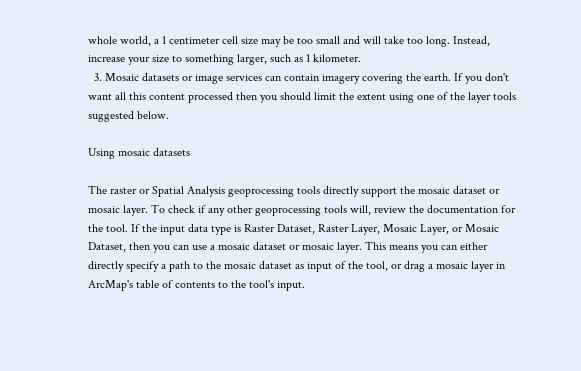whole world, a 1 centimeter cell size may be too small and will take too long. Instead, increase your size to something larger, such as 1 kilometer.
  3. Mosaic datasets or image services can contain imagery covering the earth. If you don't want all this content processed then you should limit the extent using one of the layer tools suggested below.

Using mosaic datasets

The raster or Spatial Analysis geoprocessing tools directly support the mosaic dataset or mosaic layer. To check if any other geoprocessing tools will, review the documentation for the tool. If the input data type is Raster Dataset, Raster Layer, Mosaic Layer, or Mosaic Dataset, then you can use a mosaic dataset or mosaic layer. This means you can either directly specify a path to the mosaic dataset as input of the tool, or drag a mosaic layer in ArcMap's table of contents to the tool's input.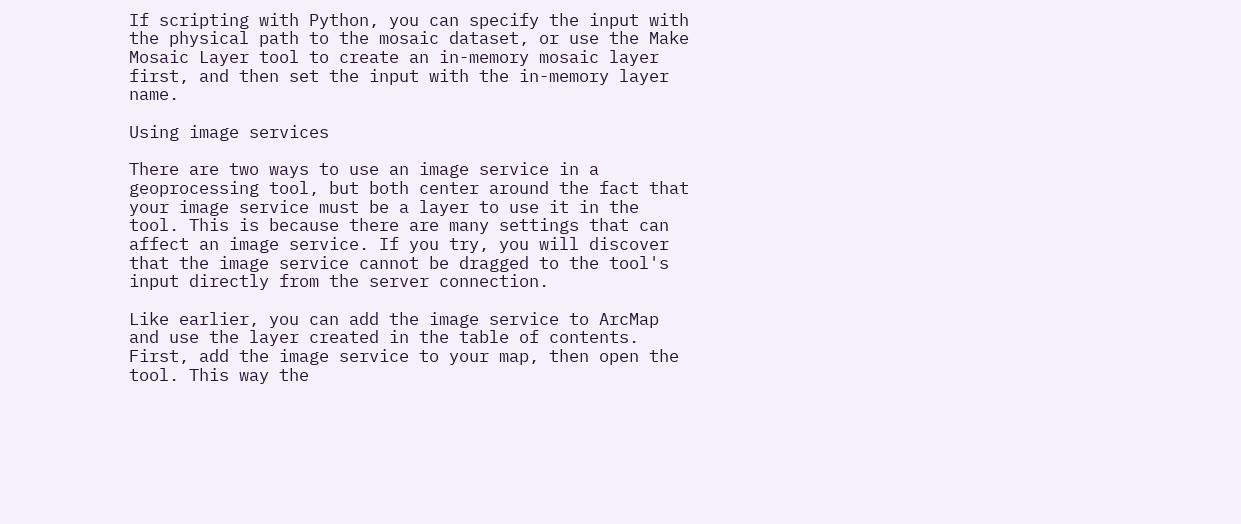If scripting with Python, you can specify the input with the physical path to the mosaic dataset, or use the Make Mosaic Layer tool to create an in-memory mosaic layer first, and then set the input with the in-memory layer name.

Using image services

There are two ways to use an image service in a geoprocessing tool, but both center around the fact that your image service must be a layer to use it in the tool. This is because there are many settings that can affect an image service. If you try, you will discover that the image service cannot be dragged to the tool's input directly from the server connection.

Like earlier, you can add the image service to ArcMap and use the layer created in the table of contents. First, add the image service to your map, then open the tool. This way the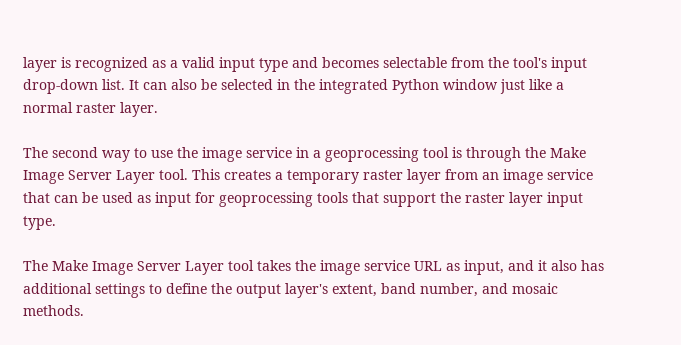layer is recognized as a valid input type and becomes selectable from the tool's input drop-down list. It can also be selected in the integrated Python window just like a normal raster layer.

The second way to use the image service in a geoprocessing tool is through the Make Image Server Layer tool. This creates a temporary raster layer from an image service that can be used as input for geoprocessing tools that support the raster layer input type.

The Make Image Server Layer tool takes the image service URL as input, and it also has additional settings to define the output layer's extent, band number, and mosaic methods.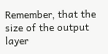Remember, that the size of the output layer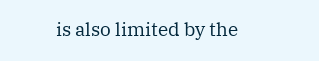is also limited by the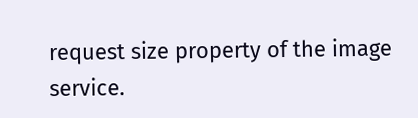request size property of the image service.